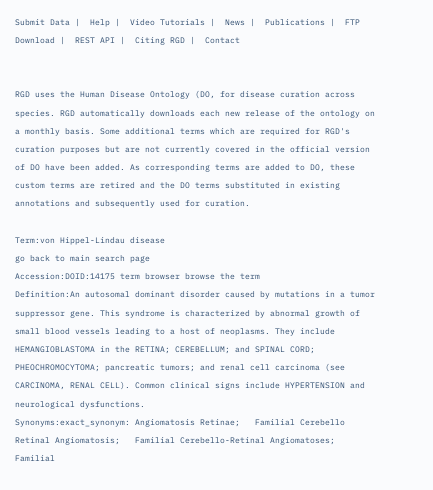Submit Data |  Help |  Video Tutorials |  News |  Publications |  FTP Download |  REST API |  Citing RGD |  Contact


RGD uses the Human Disease Ontology (DO, for disease curation across species. RGD automatically downloads each new release of the ontology on a monthly basis. Some additional terms which are required for RGD's curation purposes but are not currently covered in the official version of DO have been added. As corresponding terms are added to DO, these custom terms are retired and the DO terms substituted in existing annotations and subsequently used for curation.

Term:von Hippel-Lindau disease
go back to main search page
Accession:DOID:14175 term browser browse the term
Definition:An autosomal dominant disorder caused by mutations in a tumor suppressor gene. This syndrome is characterized by abnormal growth of small blood vessels leading to a host of neoplasms. They include HEMANGIOBLASTOMA in the RETINA; CEREBELLUM; and SPINAL CORD; PHEOCHROMOCYTOMA; pancreatic tumors; and renal cell carcinoma (see CARCINOMA, RENAL CELL). Common clinical signs include HYPERTENSION and neurological dysfunctions.
Synonyms:exact_synonym: Angiomatosis Retinae;   Familial Cerebello Retinal Angiomatosis;   Familial Cerebello-Retinal Angiomatoses;   Familial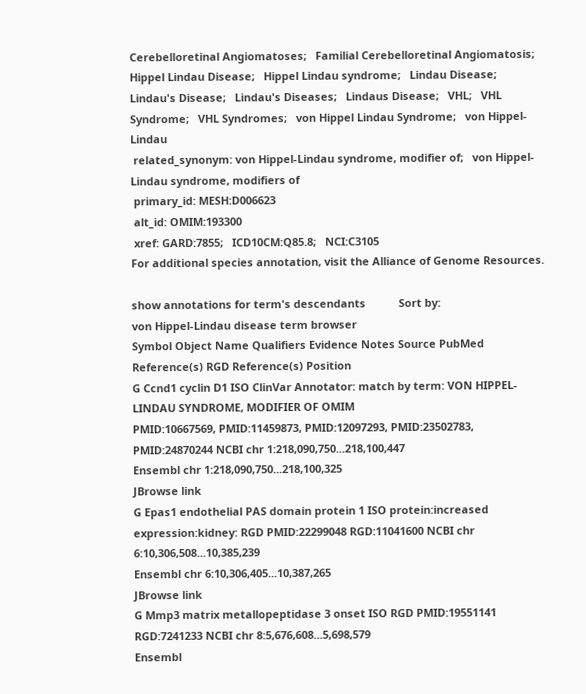Cerebelloretinal Angiomatoses;   Familial Cerebelloretinal Angiomatosis;   Hippel Lindau Disease;   Hippel Lindau syndrome;   Lindau Disease;   Lindau's Disease;   Lindau's Diseases;   Lindaus Disease;   VHL;   VHL Syndrome;   VHL Syndromes;   von Hippel Lindau Syndrome;   von Hippel-Lindau
 related_synonym: von Hippel-Lindau syndrome, modifier of;   von Hippel-Lindau syndrome, modifiers of
 primary_id: MESH:D006623
 alt_id: OMIM:193300
 xref: GARD:7855;   ICD10CM:Q85.8;   NCI:C3105
For additional species annotation, visit the Alliance of Genome Resources.

show annotations for term's descendants           Sort by:
von Hippel-Lindau disease term browser
Symbol Object Name Qualifiers Evidence Notes Source PubMed Reference(s) RGD Reference(s) Position
G Ccnd1 cyclin D1 ISO ClinVar Annotator: match by term: VON HIPPEL-LINDAU SYNDROME, MODIFIER OF OMIM
PMID:10667569, PMID:11459873, PMID:12097293, PMID:23502783, PMID:24870244 NCBI chr 1:218,090,750...218,100,447
Ensembl chr 1:218,090,750...218,100,325
JBrowse link
G Epas1 endothelial PAS domain protein 1 ISO protein:increased expression:kidney: RGD PMID:22299048 RGD:11041600 NCBI chr 6:10,306,508...10,385,239
Ensembl chr 6:10,306,405...10,387,265
JBrowse link
G Mmp3 matrix metallopeptidase 3 onset ISO RGD PMID:19551141 RGD:7241233 NCBI chr 8:5,676,608...5,698,579
Ensembl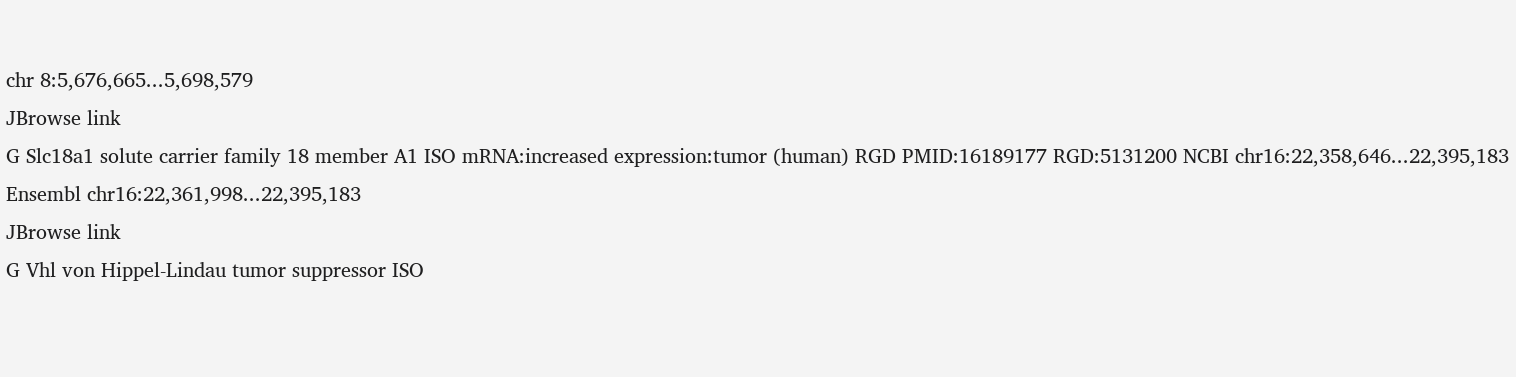chr 8:5,676,665...5,698,579
JBrowse link
G Slc18a1 solute carrier family 18 member A1 ISO mRNA:increased expression:tumor (human) RGD PMID:16189177 RGD:5131200 NCBI chr16:22,358,646...22,395,183
Ensembl chr16:22,361,998...22,395,183
JBrowse link
G Vhl von Hippel-Lindau tumor suppressor ISO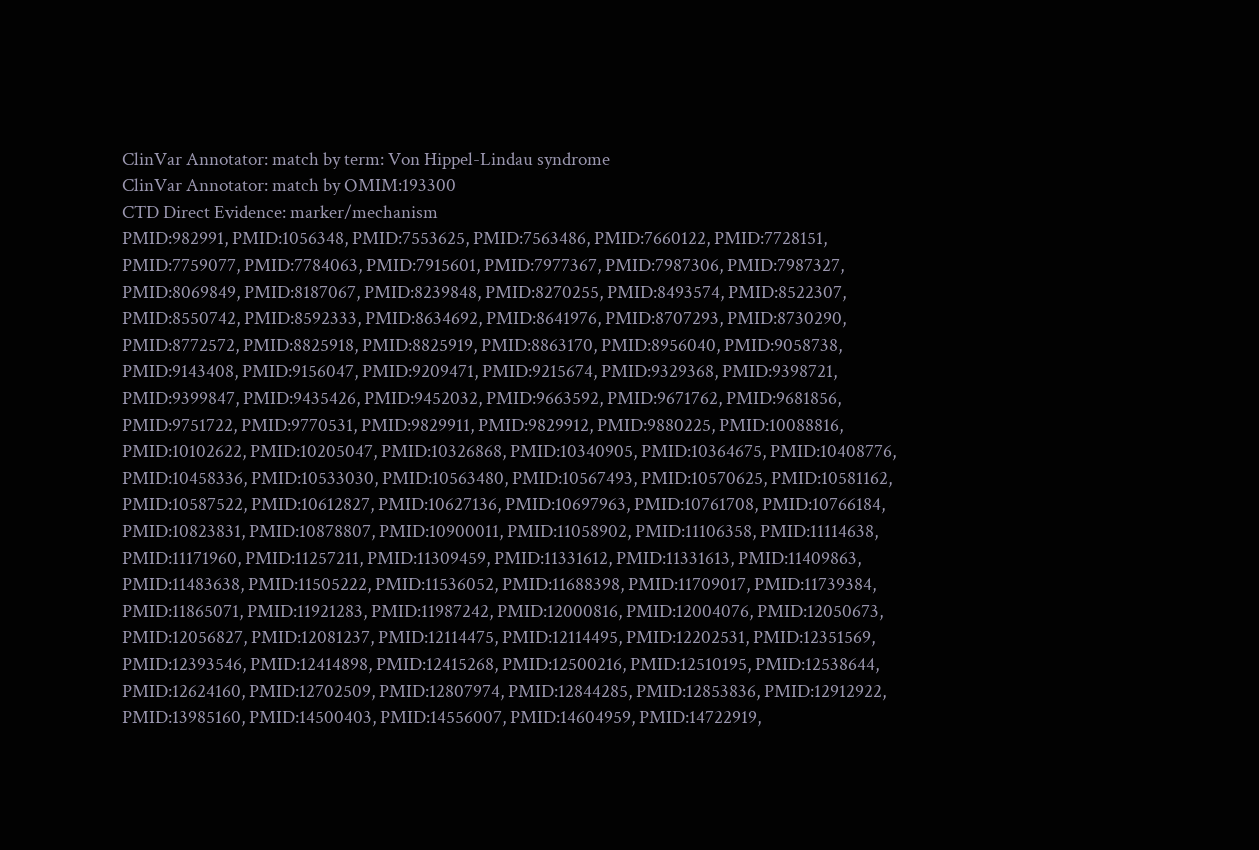ClinVar Annotator: match by term: Von Hippel-Lindau syndrome
ClinVar Annotator: match by OMIM:193300
CTD Direct Evidence: marker/mechanism
PMID:982991, PMID:1056348, PMID:7553625, PMID:7563486, PMID:7660122, PMID:7728151, PMID:7759077, PMID:7784063, PMID:7915601, PMID:7977367, PMID:7987306, PMID:7987327, PMID:8069849, PMID:8187067, PMID:8239848, PMID:8270255, PMID:8493574, PMID:8522307, PMID:8550742, PMID:8592333, PMID:8634692, PMID:8641976, PMID:8707293, PMID:8730290, PMID:8772572, PMID:8825918, PMID:8825919, PMID:8863170, PMID:8956040, PMID:9058738, PMID:9143408, PMID:9156047, PMID:9209471, PMID:9215674, PMID:9329368, PMID:9398721, PMID:9399847, PMID:9435426, PMID:9452032, PMID:9663592, PMID:9671762, PMID:9681856, PMID:9751722, PMID:9770531, PMID:9829911, PMID:9829912, PMID:9880225, PMID:10088816, PMID:10102622, PMID:10205047, PMID:10326868, PMID:10340905, PMID:10364675, PMID:10408776, PMID:10458336, PMID:10533030, PMID:10563480, PMID:10567493, PMID:10570625, PMID:10581162, PMID:10587522, PMID:10612827, PMID:10627136, PMID:10697963, PMID:10761708, PMID:10766184, PMID:10823831, PMID:10878807, PMID:10900011, PMID:11058902, PMID:11106358, PMID:11114638, PMID:11171960, PMID:11257211, PMID:11309459, PMID:11331612, PMID:11331613, PMID:11409863, PMID:11483638, PMID:11505222, PMID:11536052, PMID:11688398, PMID:11709017, PMID:11739384, PMID:11865071, PMID:11921283, PMID:11987242, PMID:12000816, PMID:12004076, PMID:12050673, PMID:12056827, PMID:12081237, PMID:12114475, PMID:12114495, PMID:12202531, PMID:12351569, PMID:12393546, PMID:12414898, PMID:12415268, PMID:12500216, PMID:12510195, PMID:12538644, PMID:12624160, PMID:12702509, PMID:12807974, PMID:12844285, PMID:12853836, PMID:12912922, PMID:13985160, PMID:14500403, PMID:14556007, PMID:14604959, PMID:14722919,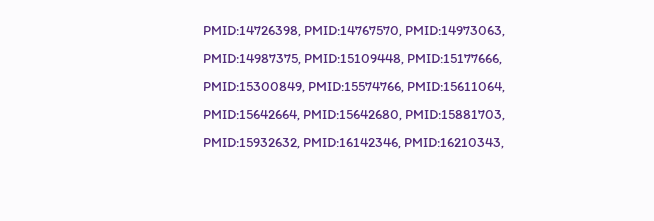PMID:14726398, PMID:14767570, PMID:14973063, PMID:14987375, PMID:15109448, PMID:15177666, PMID:15300849, PMID:15574766, PMID:15611064, PMID:15642664, PMID:15642680, PMID:15881703, PMID:15932632, PMID:16142346, PMID:16210343,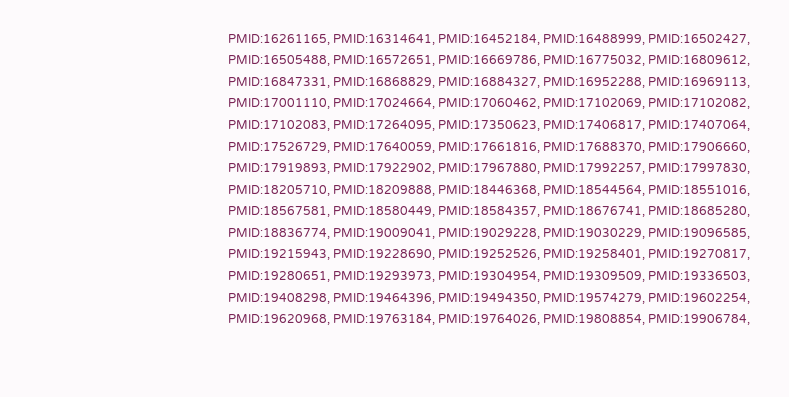PMID:16261165, PMID:16314641, PMID:16452184, PMID:16488999, PMID:16502427, PMID:16505488, PMID:16572651, PMID:16669786, PMID:16775032, PMID:16809612, PMID:16847331, PMID:16868829, PMID:16884327, PMID:16952288, PMID:16969113, PMID:17001110, PMID:17024664, PMID:17060462, PMID:17102069, PMID:17102082, PMID:17102083, PMID:17264095, PMID:17350623, PMID:17406817, PMID:17407064, PMID:17526729, PMID:17640059, PMID:17661816, PMID:17688370, PMID:17906660, PMID:17919893, PMID:17922902, PMID:17967880, PMID:17992257, PMID:17997830, PMID:18205710, PMID:18209888, PMID:18446368, PMID:18544564, PMID:18551016, PMID:18567581, PMID:18580449, PMID:18584357, PMID:18676741, PMID:18685280, PMID:18836774, PMID:19009041, PMID:19029228, PMID:19030229, PMID:19096585, PMID:19215943, PMID:19228690, PMID:19252526, PMID:19258401, PMID:19270817, PMID:19280651, PMID:19293973, PMID:19304954, PMID:19309509, PMID:19336503, PMID:19408298, PMID:19464396, PMID:19494350, PMID:19574279, PMID:19602254, PMID:19620968, PMID:19763184, PMID:19764026, PMID:19808854, PMID:19906784,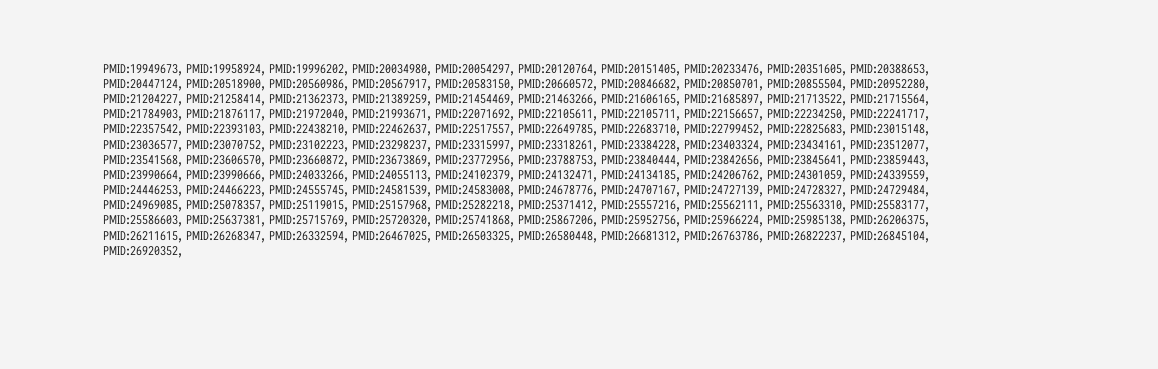PMID:19949673, PMID:19958924, PMID:19996202, PMID:20034980, PMID:20054297, PMID:20120764, PMID:20151405, PMID:20233476, PMID:20351605, PMID:20388653, PMID:20447124, PMID:20518900, PMID:20560986, PMID:20567917, PMID:20583150, PMID:20660572, PMID:20846682, PMID:20850701, PMID:20855504, PMID:20952280, PMID:21204227, PMID:21258414, PMID:21362373, PMID:21389259, PMID:21454469, PMID:21463266, PMID:21606165, PMID:21685897, PMID:21713522, PMID:21715564, PMID:21784903, PMID:21876117, PMID:21972040, PMID:21993671, PMID:22071692, PMID:22105611, PMID:22105711, PMID:22156657, PMID:22234250, PMID:22241717, PMID:22357542, PMID:22393103, PMID:22438210, PMID:22462637, PMID:22517557, PMID:22649785, PMID:22683710, PMID:22799452, PMID:22825683, PMID:23015148, PMID:23036577, PMID:23070752, PMID:23102223, PMID:23298237, PMID:23315997, PMID:23318261, PMID:23384228, PMID:23403324, PMID:23434161, PMID:23512077, PMID:23541568, PMID:23606570, PMID:23660872, PMID:23673869, PMID:23772956, PMID:23788753, PMID:23840444, PMID:23842656, PMID:23845641, PMID:23859443, PMID:23990664, PMID:23990666, PMID:24033266, PMID:24055113, PMID:24102379, PMID:24132471, PMID:24134185, PMID:24206762, PMID:24301059, PMID:24339559, PMID:24446253, PMID:24466223, PMID:24555745, PMID:24581539, PMID:24583008, PMID:24678776, PMID:24707167, PMID:24727139, PMID:24728327, PMID:24729484, PMID:24969085, PMID:25078357, PMID:25119015, PMID:25157968, PMID:25282218, PMID:25371412, PMID:25557216, PMID:25562111, PMID:25563310, PMID:25583177, PMID:25586603, PMID:25637381, PMID:25715769, PMID:25720320, PMID:25741868, PMID:25867206, PMID:25952756, PMID:25966224, PMID:25985138, PMID:26206375, PMID:26211615, PMID:26268347, PMID:26332594, PMID:26467025, PMID:26503325, PMID:26580448, PMID:26681312, PMID:26763786, PMID:26822237, PMID:26845104, PMID:26920352,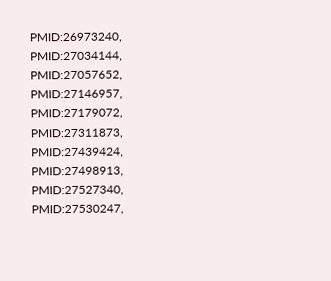PMID:26973240, PMID:27034144, PMID:27057652, PMID:27146957, PMID:27179072, PMID:27311873, PMID:27439424, PMID:27498913, PMID:27527340, PMID:27530247,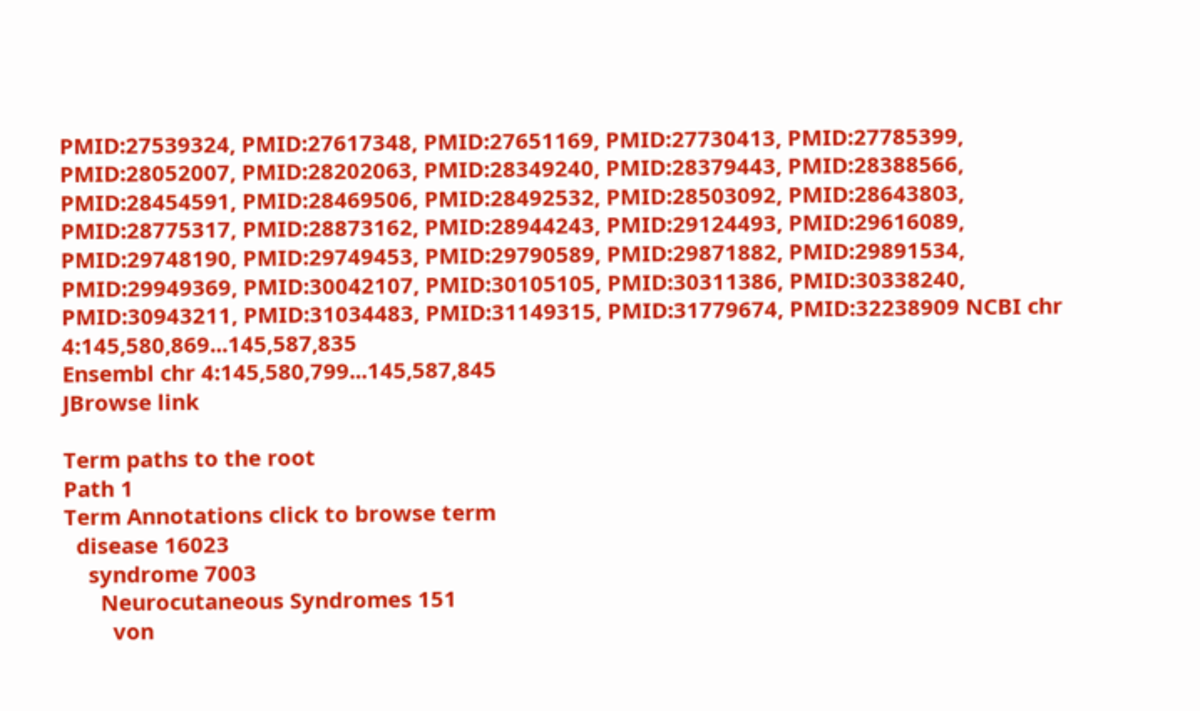PMID:27539324, PMID:27617348, PMID:27651169, PMID:27730413, PMID:27785399, PMID:28052007, PMID:28202063, PMID:28349240, PMID:28379443, PMID:28388566, PMID:28454591, PMID:28469506, PMID:28492532, PMID:28503092, PMID:28643803, PMID:28775317, PMID:28873162, PMID:28944243, PMID:29124493, PMID:29616089, PMID:29748190, PMID:29749453, PMID:29790589, PMID:29871882, PMID:29891534, PMID:29949369, PMID:30042107, PMID:30105105, PMID:30311386, PMID:30338240, PMID:30943211, PMID:31034483, PMID:31149315, PMID:31779674, PMID:32238909 NCBI chr 4:145,580,869...145,587,835
Ensembl chr 4:145,580,799...145,587,845
JBrowse link

Term paths to the root
Path 1
Term Annotations click to browse term
  disease 16023
    syndrome 7003
      Neurocutaneous Syndromes 151
        von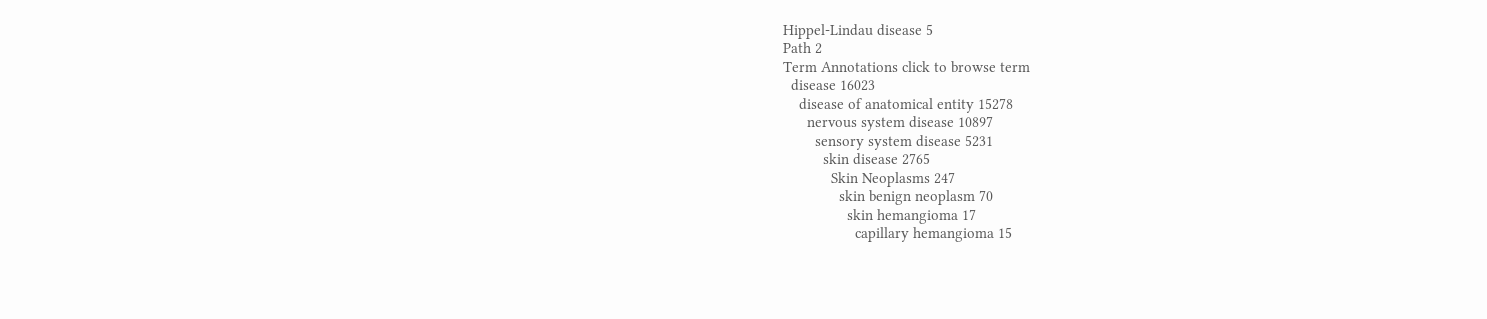Hippel-Lindau disease 5
Path 2
Term Annotations click to browse term
  disease 16023
    disease of anatomical entity 15278
      nervous system disease 10897
        sensory system disease 5231
          skin disease 2765
            Skin Neoplasms 247
              skin benign neoplasm 70
                skin hemangioma 17
                  capillary hemangioma 15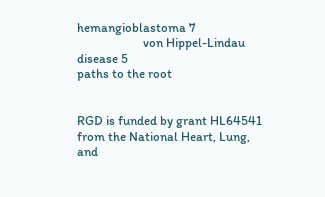hemangioblastoma 7
                      von Hippel-Lindau disease 5
paths to the root


RGD is funded by grant HL64541 from the National Heart, Lung, and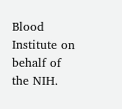Blood Institute on behalf of the NIH.